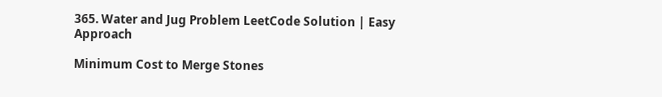365. Water and Jug Problem LeetCode Solution | Easy Approach

Minimum Cost to Merge Stones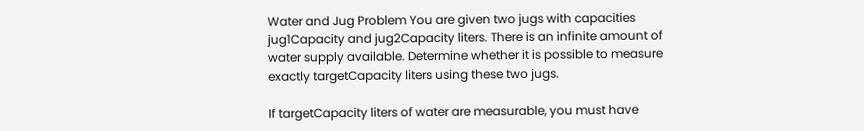Water and Jug Problem You are given two jugs with capacities jug1Capacity and jug2Capacity liters. There is an infinite amount of water supply available. Determine whether it is possible to measure exactly targetCapacity liters using these two jugs.

If targetCapacity liters of water are measurable, you must have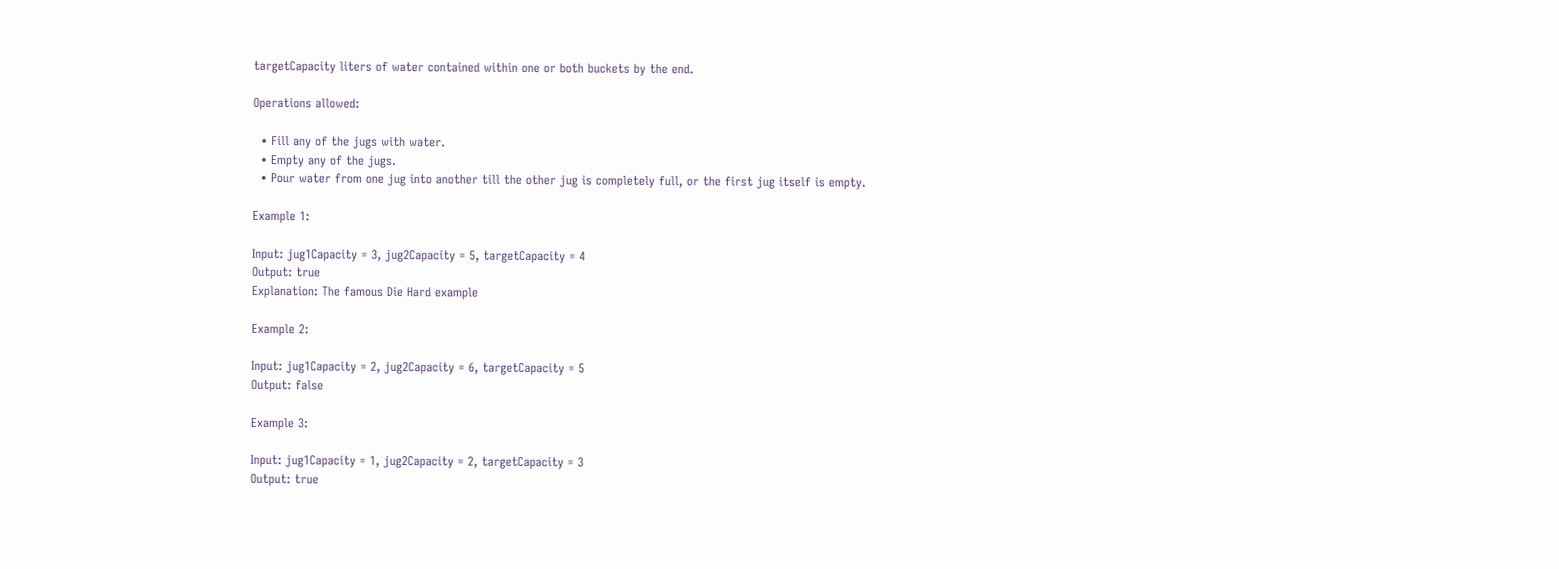targetCapacity liters of water contained within one or both buckets by the end.

Operations allowed:

  • Fill any of the jugs with water.
  • Empty any of the jugs.
  • Pour water from one jug into another till the other jug is completely full, or the first jug itself is empty.

Example 1:

Input: jug1Capacity = 3, jug2Capacity = 5, targetCapacity = 4
Output: true
Explanation: The famous Die Hard example

Example 2:

Input: jug1Capacity = 2, jug2Capacity = 6, targetCapacity = 5
Output: false

Example 3:

Input: jug1Capacity = 1, jug2Capacity = 2, targetCapacity = 3
Output: true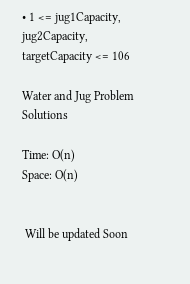• 1 <= jug1Capacity, jug2Capacity, targetCapacity <= 106

Water and Jug Problem Solutions

Time: O(n)
Space: O(n)


 Will be updated Soon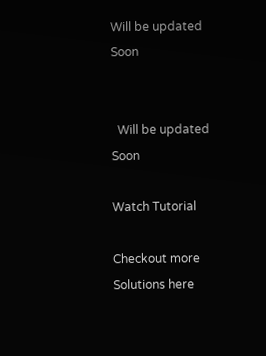Will be updated Soon


  Will be updated Soon

Watch Tutorial

Checkout more Solutions here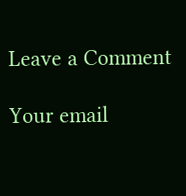Leave a Comment

Your email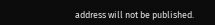address will not be published.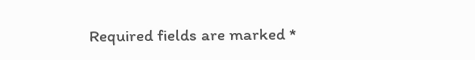Required fields are marked *